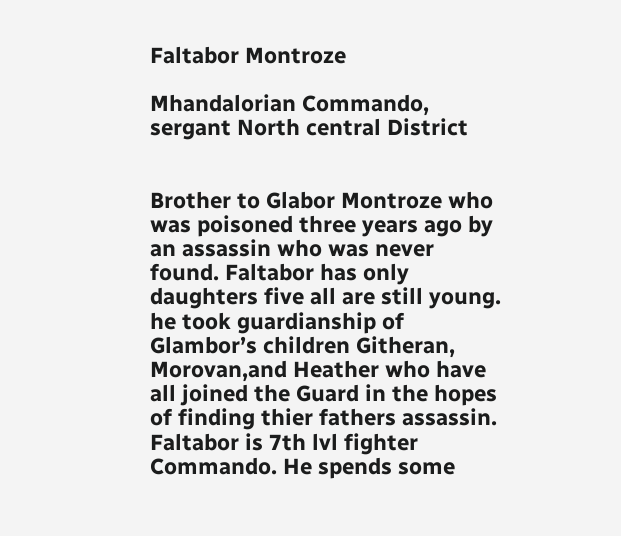Faltabor Montroze

Mhandalorian Commando, sergant North central District


Brother to Glabor Montroze who was poisoned three years ago by an assassin who was never found. Faltabor has only daughters five all are still young. he took guardianship of Glambor’s children Githeran, Morovan,and Heather who have all joined the Guard in the hopes of finding thier fathers assassin. Faltabor is 7th lvl fighter Commando. He spends some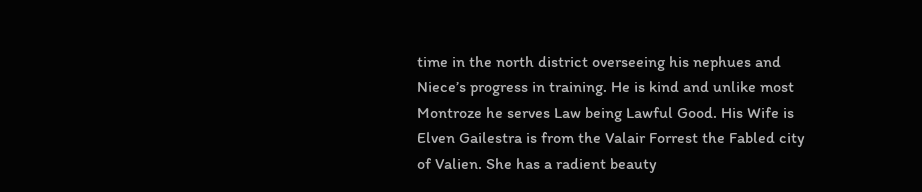time in the north district overseeing his nephues and Niece’s progress in training. He is kind and unlike most Montroze he serves Law being Lawful Good. His Wife is Elven Gailestra is from the Valair Forrest the Fabled city of Valien. She has a radient beauty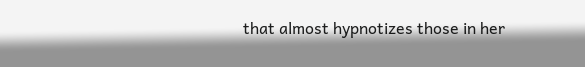that almost hypnotizes those in her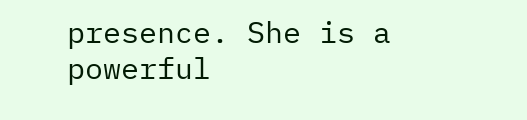presence. She is a powerful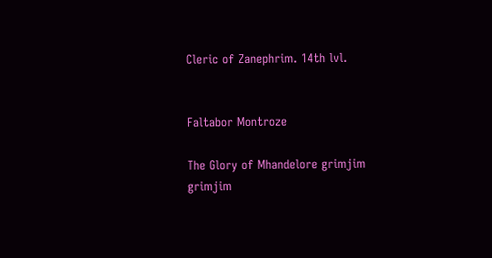Cleric of Zanephrim. 14th lvl.


Faltabor Montroze

The Glory of Mhandelore grimjim grimjim